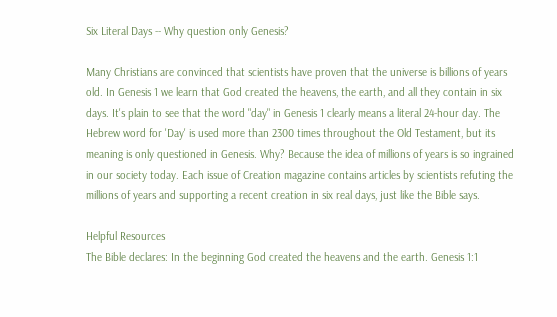Six Literal Days -- Why question only Genesis?

Many Christians are convinced that scientists have proven that the universe is billions of years old. In Genesis 1 we learn that God created the heavens, the earth, and all they contain in six days. It's plain to see that the word "day" in Genesis 1 clearly means a literal 24-hour day. The Hebrew word for 'Day' is used more than 2300 times throughout the Old Testament, but its meaning is only questioned in Genesis. Why? Because the idea of millions of years is so ingrained in our society today. Each issue of Creation magazine contains articles by scientists refuting the millions of years and supporting a recent creation in six real days, just like the Bible says.

Helpful Resources
The Bible declares: In the beginning God created the heavens and the earth. Genesis 1:1